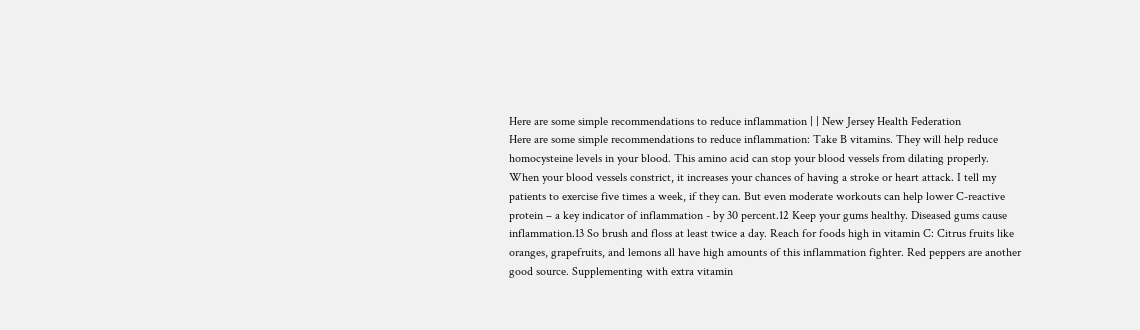Here are some simple recommendations to reduce inflammation | | New Jersey Health Federation
Here are some simple recommendations to reduce inflammation: Take B vitamins. They will help reduce homocysteine levels in your blood. This amino acid can stop your blood vessels from dilating properly. When your blood vessels constrict, it increases your chances of having a stroke or heart attack. I tell my patients to exercise five times a week, if they can. But even moderate workouts can help lower C-reactive protein – a key indicator of inflammation - by 30 percent.12 Keep your gums healthy. Diseased gums cause inflammation.13 So brush and floss at least twice a day. Reach for foods high in vitamin C: Citrus fruits like oranges, grapefruits, and lemons all have high amounts of this inflammation fighter. Red peppers are another good source. Supplementing with extra vitamin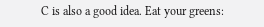C is also a good idea. Eat your greens: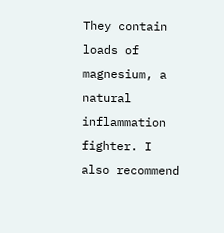They contain loads of magnesium, a natural inflammation fighter. I also recommend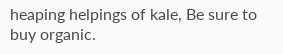heaping helpings of kale, Be sure to buy organic.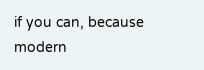if you can, because modern